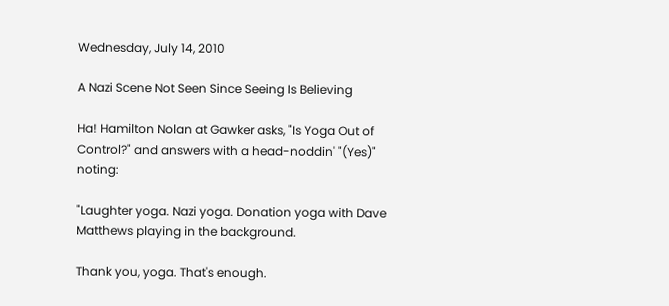Wednesday, July 14, 2010

A Nazi Scene Not Seen Since Seeing Is Believing

Ha! Hamilton Nolan at Gawker asks, "Is Yoga Out of Control?" and answers with a head-noddin' "(Yes)" noting:

"Laughter yoga. Nazi yoga. Donation yoga with Dave Matthews playing in the background.

Thank you, yoga. That's enough.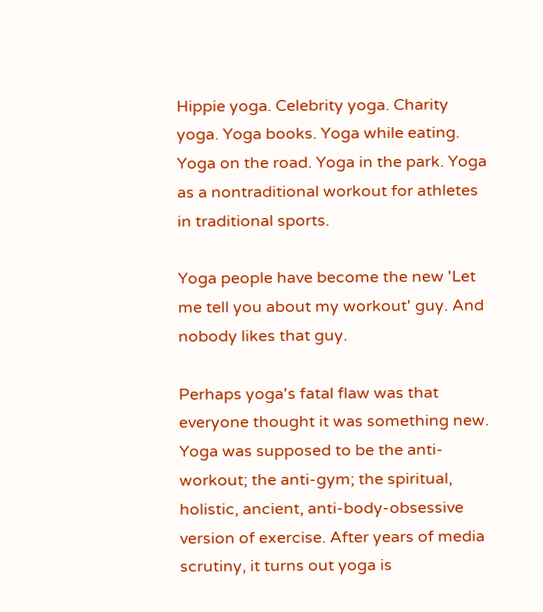Hippie yoga. Celebrity yoga. Charity yoga. Yoga books. Yoga while eating. Yoga on the road. Yoga in the park. Yoga as a nontraditional workout for athletes in traditional sports.

Yoga people have become the new 'Let me tell you about my workout' guy. And
nobody likes that guy.

Perhaps yoga's fatal flaw was that everyone thought it was something new. Yoga was supposed to be the anti-workout; the anti-gym; the spiritual, holistic, ancient, anti-body-obsessive version of exercise. After years of media scrutiny, it turns out yoga is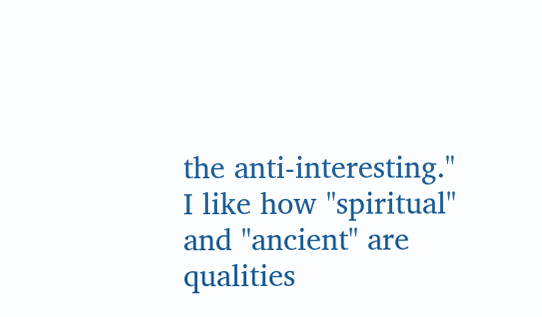the anti-interesting."
I like how "spiritual" and "ancient" are qualities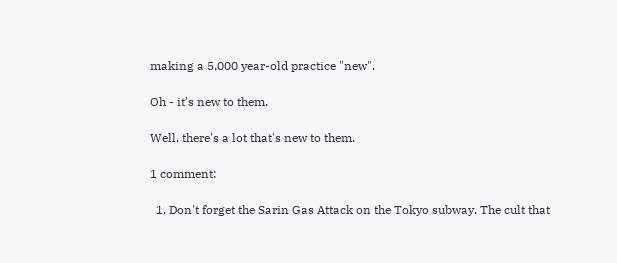making a 5,000 year-old practice "new".

Oh - it's new to them.

Well, there's a lot that's new to them.

1 comment:

  1. Don't forget the Sarin Gas Attack on the Tokyo subway. The cult that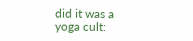did it was a yoga cult: